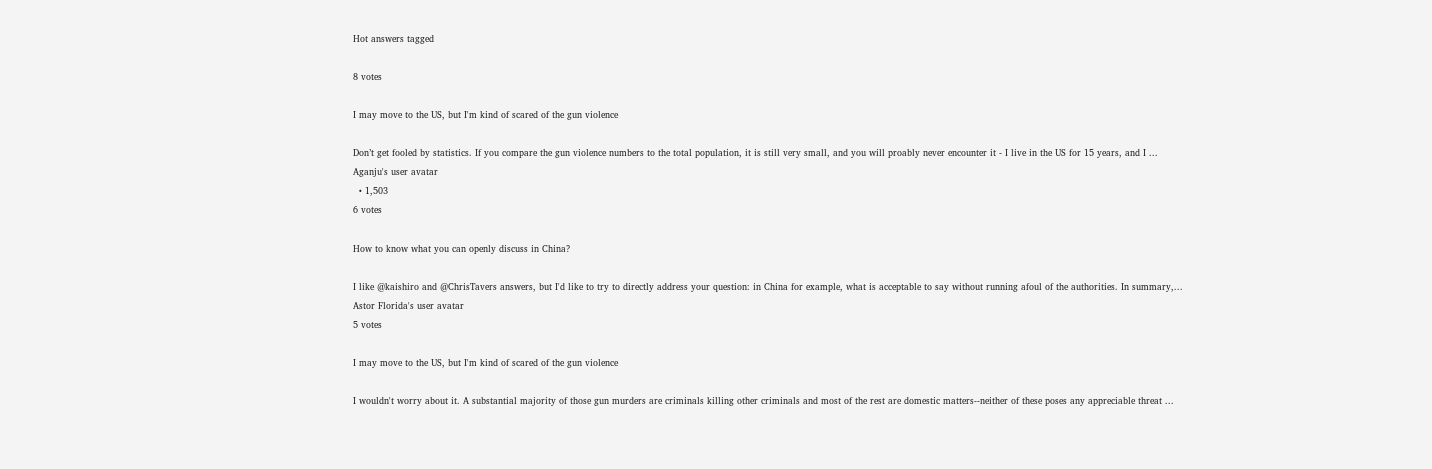Hot answers tagged

8 votes

I may move to the US, but I'm kind of scared of the gun violence

Don’t get fooled by statistics. If you compare the gun violence numbers to the total population, it is still very small, and you will proably never encounter it - I live in the US for 15 years, and I ...
Aganju's user avatar
  • 1,503
6 votes

How to know what you can openly discuss in China?

I like @kaishiro and @ChrisTavers answers, but I'd like to try to directly address your question: in China for example, what is acceptable to say without running afoul of the authorities. In summary,...
Astor Florida's user avatar
5 votes

I may move to the US, but I'm kind of scared of the gun violence

I wouldn't worry about it. A substantial majority of those gun murders are criminals killing other criminals and most of the rest are domestic matters--neither of these poses any appreciable threat ...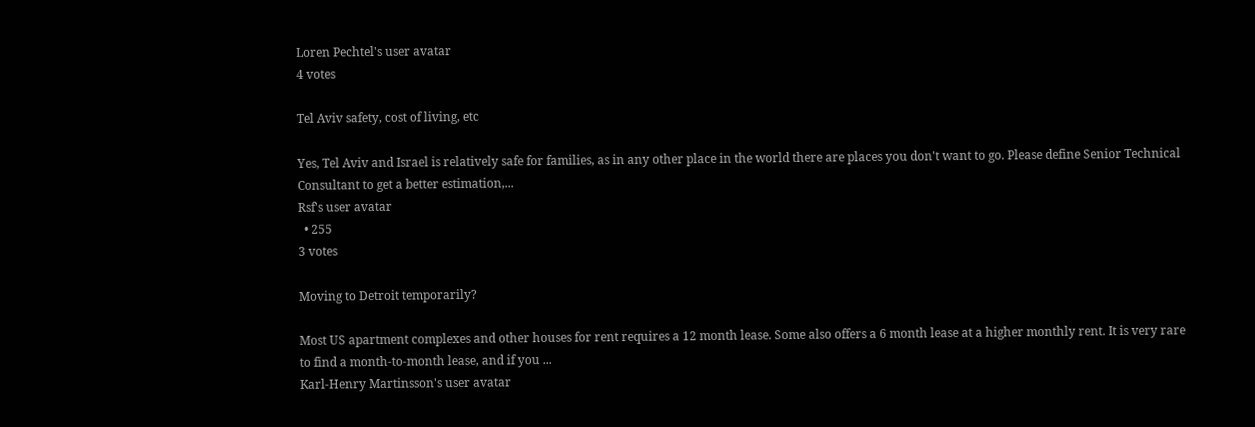Loren Pechtel's user avatar
4 votes

Tel Aviv safety, cost of living, etc

Yes, Tel Aviv and Israel is relatively safe for families, as in any other place in the world there are places you don't want to go. Please define Senior Technical Consultant to get a better estimation,...
Rsf's user avatar
  • 255
3 votes

Moving to Detroit temporarily?

Most US apartment complexes and other houses for rent requires a 12 month lease. Some also offers a 6 month lease at a higher monthly rent. It is very rare to find a month-to-month lease, and if you ...
Karl-Henry Martinsson's user avatar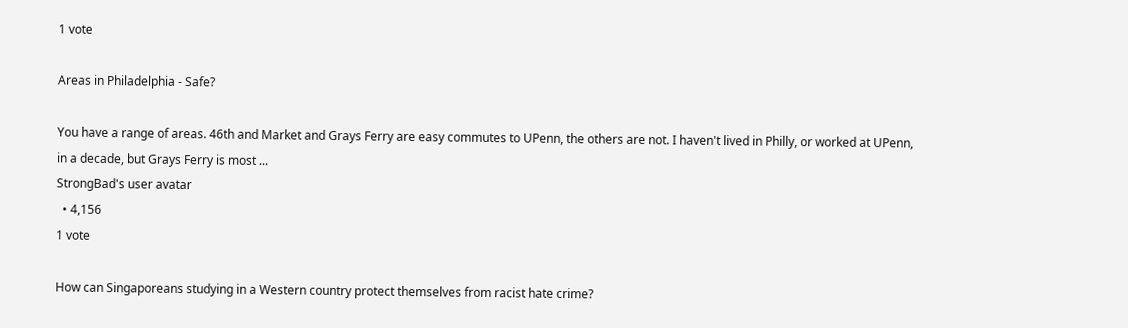1 vote

Areas in Philadelphia - Safe?

You have a range of areas. 46th and Market and Grays Ferry are easy commutes to UPenn, the others are not. I haven't lived in Philly, or worked at UPenn, in a decade, but Grays Ferry is most ...
StrongBad's user avatar
  • 4,156
1 vote

How can Singaporeans studying in a Western country protect themselves from racist hate crime?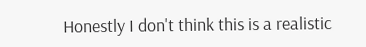Honestly I don't think this is a realistic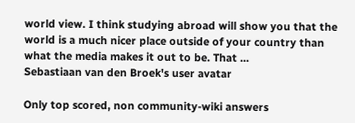world view. I think studying abroad will show you that the world is a much nicer place outside of your country than what the media makes it out to be. That ...
Sebastiaan van den Broek's user avatar

Only top scored, non community-wiki answers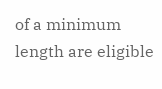of a minimum length are eligible